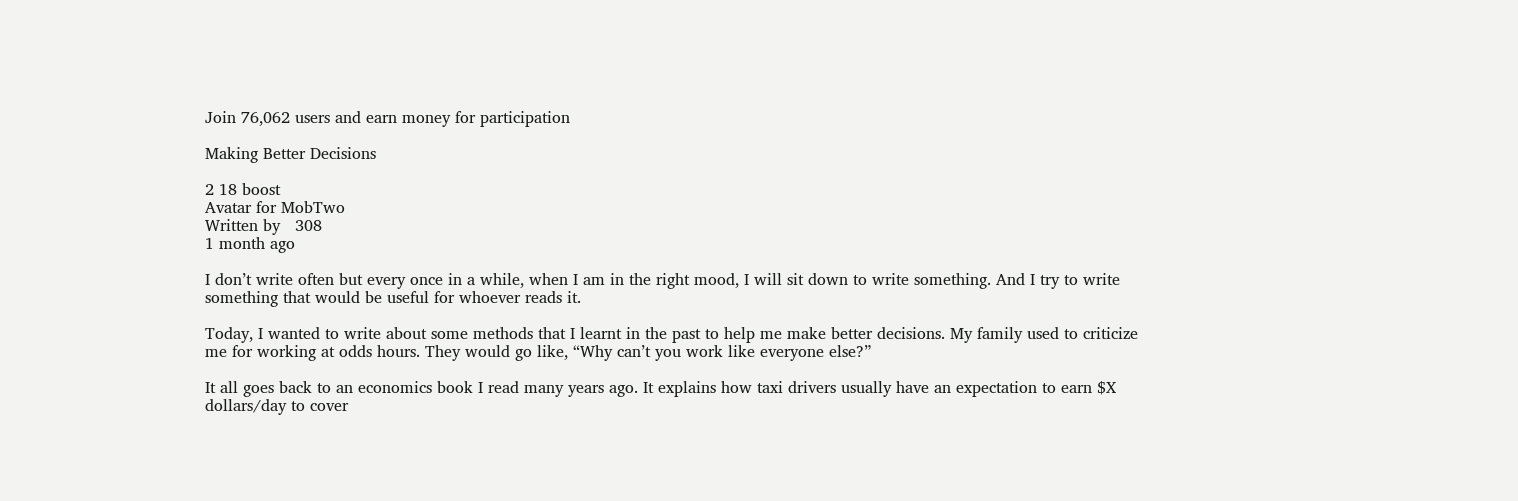Join 76,062 users and earn money for participation

Making Better Decisions

2 18 boost
Avatar for MobTwo
Written by   308
1 month ago

I don’t write often but every once in a while, when I am in the right mood, I will sit down to write something. And I try to write something that would be useful for whoever reads it.

Today, I wanted to write about some methods that I learnt in the past to help me make better decisions. My family used to criticize me for working at odds hours. They would go like, “Why can’t you work like everyone else?”

It all goes back to an economics book I read many years ago. It explains how taxi drivers usually have an expectation to earn $X dollars/day to cover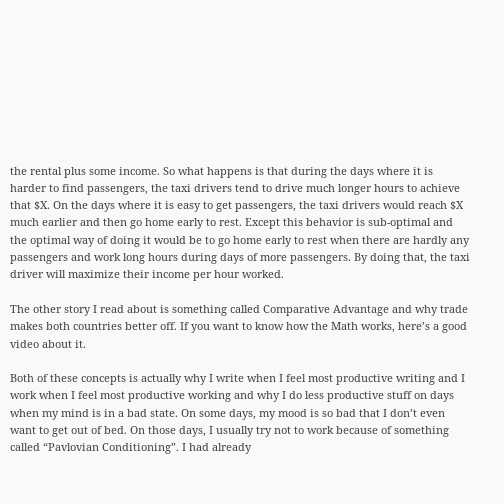the rental plus some income. So what happens is that during the days where it is harder to find passengers, the taxi drivers tend to drive much longer hours to achieve that $X. On the days where it is easy to get passengers, the taxi drivers would reach $X much earlier and then go home early to rest. Except this behavior is sub-optimal and the optimal way of doing it would be to go home early to rest when there are hardly any passengers and work long hours during days of more passengers. By doing that, the taxi driver will maximize their income per hour worked.

The other story I read about is something called Comparative Advantage and why trade makes both countries better off. If you want to know how the Math works, here’s a good video about it.

Both of these concepts is actually why I write when I feel most productive writing and I work when I feel most productive working and why I do less productive stuff on days when my mind is in a bad state. On some days, my mood is so bad that I don’t even want to get out of bed. On those days, I usually try not to work because of something called “Pavlovian Conditioning”. I had already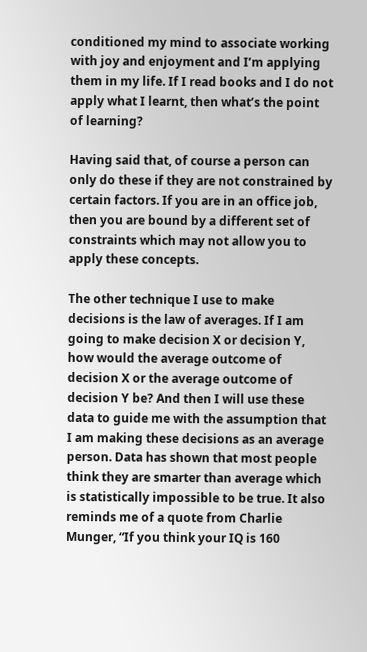conditioned my mind to associate working with joy and enjoyment and I’m applying them in my life. If I read books and I do not apply what I learnt, then what’s the point of learning?

Having said that, of course a person can only do these if they are not constrained by certain factors. If you are in an office job, then you are bound by a different set of constraints which may not allow you to apply these concepts.

The other technique I use to make decisions is the law of averages. If I am going to make decision X or decision Y, how would the average outcome of decision X or the average outcome of decision Y be? And then I will use these data to guide me with the assumption that I am making these decisions as an average person. Data has shown that most people think they are smarter than average which is statistically impossible to be true. It also reminds me of a quote from Charlie Munger, “If you think your IQ is 160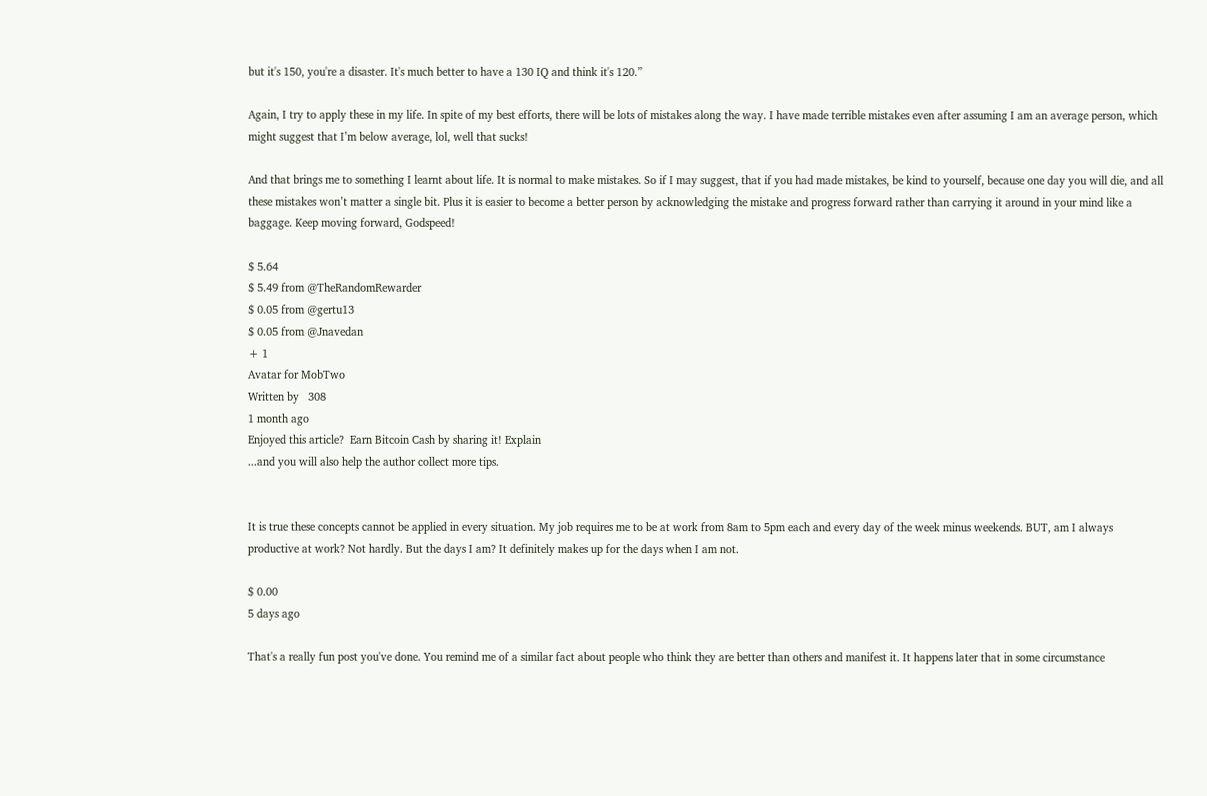but it's 150, you're a disaster. It's much better to have a 130 IQ and think it's 120.”

Again, I try to apply these in my life. In spite of my best efforts, there will be lots of mistakes along the way. I have made terrible mistakes even after assuming I am an average person, which might suggest that I’m below average, lol, well that sucks!

And that brings me to something I learnt about life. It is normal to make mistakes. So if I may suggest, that if you had made mistakes, be kind to yourself, because one day you will die, and all these mistakes won’t matter a single bit. Plus it is easier to become a better person by acknowledging the mistake and progress forward rather than carrying it around in your mind like a baggage. Keep moving forward, Godspeed!

$ 5.64
$ 5.49 from @TheRandomRewarder
$ 0.05 from @gertu13
$ 0.05 from @Jnavedan
+ 1
Avatar for MobTwo
Written by   308
1 month ago
Enjoyed this article?  Earn Bitcoin Cash by sharing it! Explain
...and you will also help the author collect more tips.


It is true these concepts cannot be applied in every situation. My job requires me to be at work from 8am to 5pm each and every day of the week minus weekends. BUT, am I always productive at work? Not hardly. But the days I am? It definitely makes up for the days when I am not.

$ 0.00
5 days ago

That's a really fun post you've done. You remind me of a similar fact about people who think they are better than others and manifest it. It happens later that in some circumstance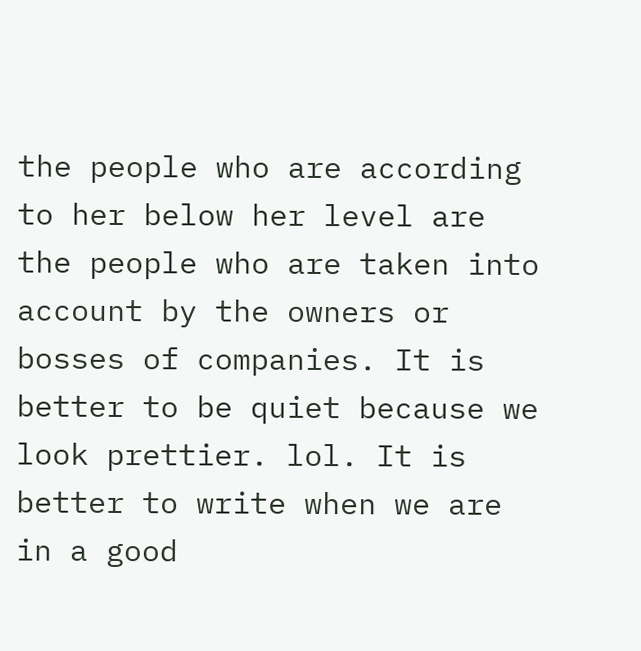the people who are according to her below her level are the people who are taken into account by the owners or bosses of companies. It is better to be quiet because we look prettier. lol. It is better to write when we are in a good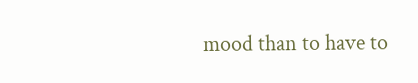mood than to have to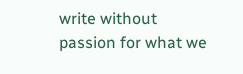write without passion for what we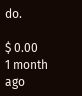do.

$ 0.00
1 month ago